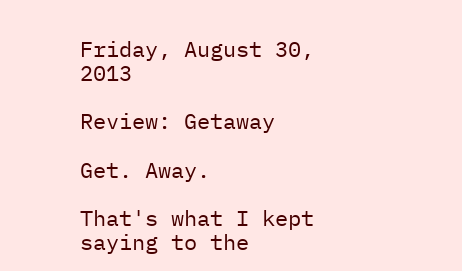Friday, August 30, 2013

Review: Getaway

Get. Away.

That's what I kept saying to the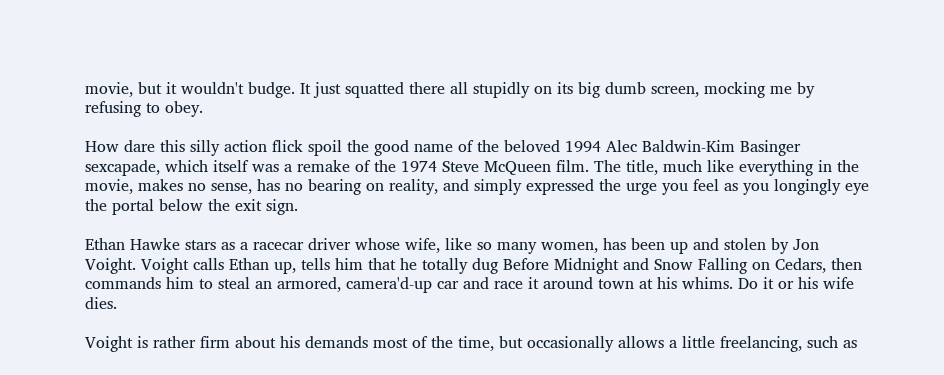movie, but it wouldn't budge. It just squatted there all stupidly on its big dumb screen, mocking me by refusing to obey.

How dare this silly action flick spoil the good name of the beloved 1994 Alec Baldwin-Kim Basinger sexcapade, which itself was a remake of the 1974 Steve McQueen film. The title, much like everything in the movie, makes no sense, has no bearing on reality, and simply expressed the urge you feel as you longingly eye the portal below the exit sign.

Ethan Hawke stars as a racecar driver whose wife, like so many women, has been up and stolen by Jon Voight. Voight calls Ethan up, tells him that he totally dug Before Midnight and Snow Falling on Cedars, then commands him to steal an armored, camera'd-up car and race it around town at his whims. Do it or his wife dies.

Voight is rather firm about his demands most of the time, but occasionally allows a little freelancing, such as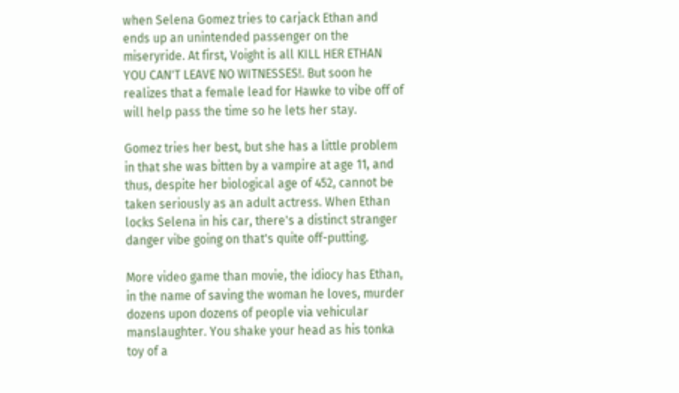when Selena Gomez tries to carjack Ethan and ends up an unintended passenger on the miseryride. At first, Voight is all KILL HER ETHAN YOU CAN'T LEAVE NO WITNESSES!. But soon he realizes that a female lead for Hawke to vibe off of will help pass the time so he lets her stay.

Gomez tries her best, but she has a little problem in that she was bitten by a vampire at age 11, and thus, despite her biological age of 452, cannot be taken seriously as an adult actress. When Ethan locks Selena in his car, there's a distinct stranger danger vibe going on that's quite off-putting.

More video game than movie, the idiocy has Ethan, in the name of saving the woman he loves, murder dozens upon dozens of people via vehicular manslaughter. You shake your head as his tonka toy of a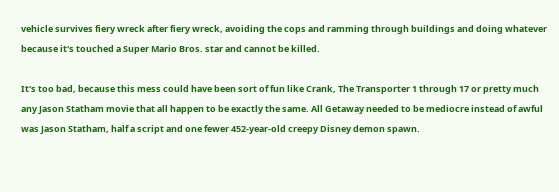vehicle survives fiery wreck after fiery wreck, avoiding the cops and ramming through buildings and doing whatever because it's touched a Super Mario Bros. star and cannot be killed.

It's too bad, because this mess could have been sort of fun like Crank, The Transporter 1 through 17 or pretty much any Jason Statham movie that all happen to be exactly the same. All Getaway needed to be mediocre instead of awful was Jason Statham, half a script and one fewer 452-year-old creepy Disney demon spawn.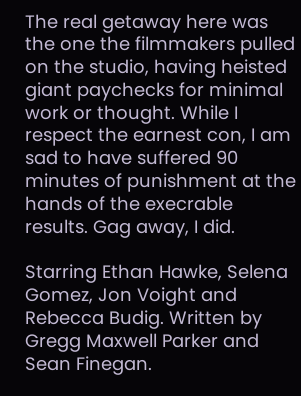The real getaway here was the one the filmmakers pulled on the studio, having heisted giant paychecks for minimal work or thought. While I respect the earnest con, I am sad to have suffered 90 minutes of punishment at the hands of the execrable results. Gag away, I did.

Starring Ethan Hawke, Selena Gomez, Jon Voight and Rebecca Budig. Written by Gregg Maxwell Parker and Sean Finegan.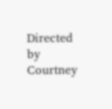Directed by Courtney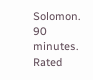Solomon. 90 minutes. Rated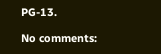PG-13.

No comments: